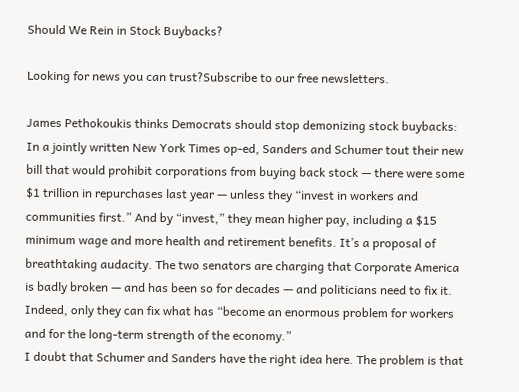Should We Rein in Stock Buybacks?

Looking for news you can trust?Subscribe to our free newsletters.

James Pethokoukis thinks Democrats should stop demonizing stock buybacks:
In a jointly written New York Times op-ed, Sanders and Schumer tout their new bill that would prohibit corporations from buying back stock — there were some $1 trillion in repurchases last year — unless they “invest in workers and communities first.” And by “invest,” they mean higher pay, including a $15 minimum wage and more health and retirement benefits. It’s a proposal of breathtaking audacity. The two senators are charging that Corporate America is badly broken — and has been so for decades — and politicians need to fix it. Indeed, only they can fix what has “become an enormous problem for workers and for the long-term strength of the economy.”
I doubt that Schumer and Sanders have the right idea here. The problem is that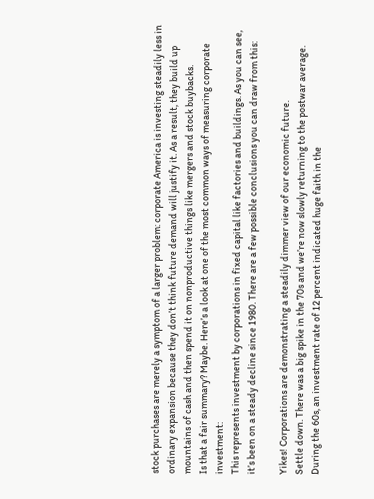stock purchases are merely a symptom of a larger problem: corporate America is investing steadily less in ordinary expansion because they don’t think future demand will justify it. As a result, they build up mountains of cash and then spend it on nonproductive things like mergers and stock buybacks.
Is that a fair summary? Maybe. Here’s a look at one of the most common ways of measuring corporate investment:
This represents investment by corporations in fixed capital like factories and buildings. As you can see, it’s been on a steady decline since 1980. There are a few possible conclusions you can draw from this:

Yikes! Corporations are demonstrating a steadily dimmer view of our economic future.
Settle down. There was a big spike in the 70s and we’re now slowly returning to the postwar average. During the 60s, an investment rate of 12 percent indicated huge faith in the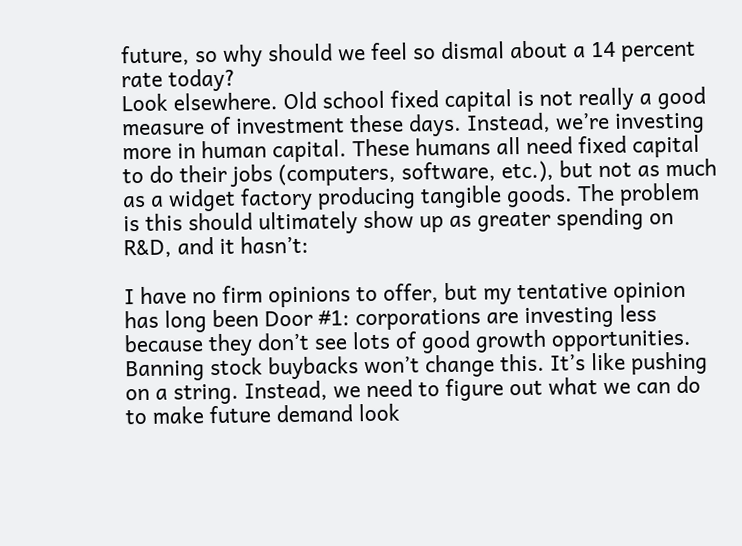future, so why should we feel so dismal about a 14 percent rate today?
Look elsewhere. Old school fixed capital is not really a good measure of investment these days. Instead, we’re investing more in human capital. These humans all need fixed capital to do their jobs (computers, software, etc.), but not as much as a widget factory producing tangible goods. The problem is this should ultimately show up as greater spending on R&D, and it hasn’t:

I have no firm opinions to offer, but my tentative opinion has long been Door #1: corporations are investing less because they don’t see lots of good growth opportunities. Banning stock buybacks won’t change this. It’s like pushing on a string. Instead, we need to figure out what we can do to make future demand look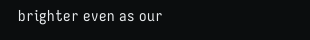brighter even as our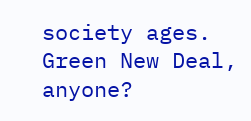society ages.
Green New Deal, anyone?